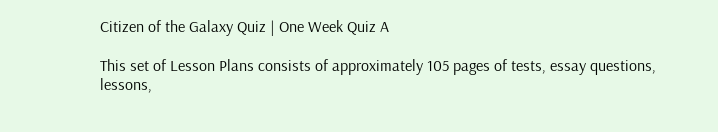Citizen of the Galaxy Quiz | One Week Quiz A

This set of Lesson Plans consists of approximately 105 pages of tests, essay questions, lessons,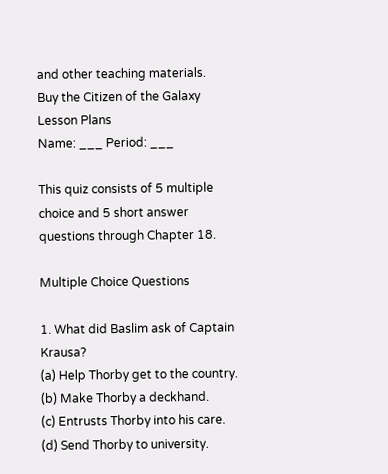and other teaching materials.
Buy the Citizen of the Galaxy Lesson Plans
Name: ___ Period: ___

This quiz consists of 5 multiple choice and 5 short answer questions through Chapter 18.

Multiple Choice Questions

1. What did Baslim ask of Captain Krausa?
(a) Help Thorby get to the country.
(b) Make Thorby a deckhand.
(c) Entrusts Thorby into his care.
(d) Send Thorby to university.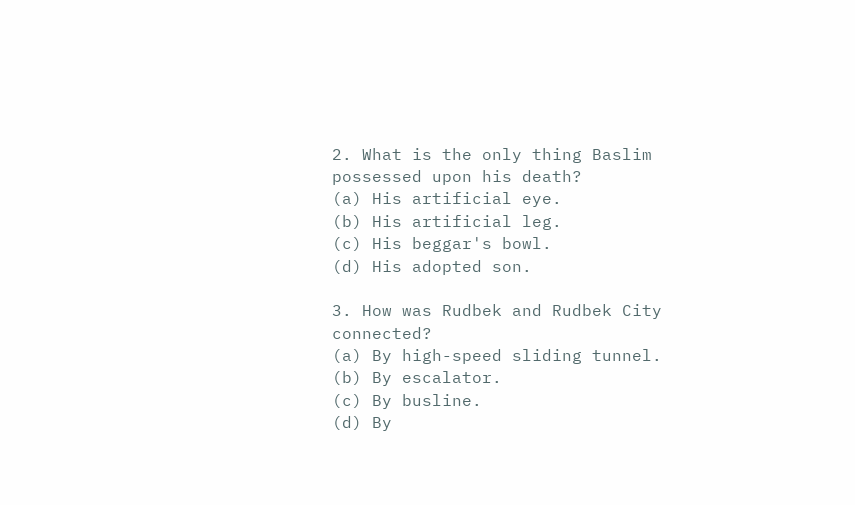2. What is the only thing Baslim possessed upon his death?
(a) His artificial eye.
(b) His artificial leg.
(c) His beggar's bowl.
(d) His adopted son.

3. How was Rudbek and Rudbek City connected?
(a) By high-speed sliding tunnel.
(b) By escalator.
(c) By busline.
(d) By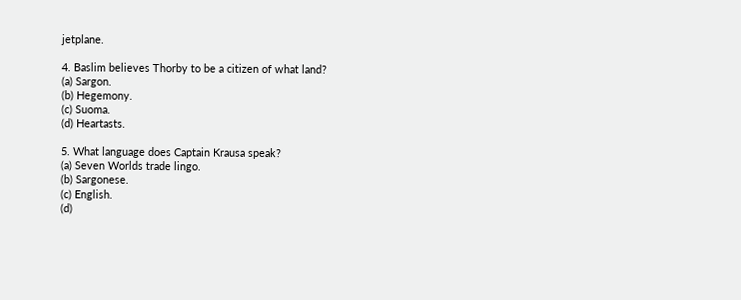jetplane.

4. Baslim believes Thorby to be a citizen of what land?
(a) Sargon.
(b) Hegemony.
(c) Suoma.
(d) Heartasts.

5. What language does Captain Krausa speak?
(a) Seven Worlds trade lingo.
(b) Sargonese.
(c) English.
(d)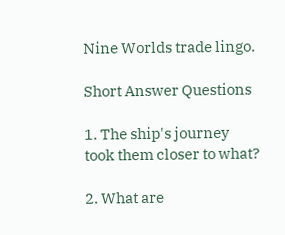Nine Worlds trade lingo.

Short Answer Questions

1. The ship's journey took them closer to what?

2. What are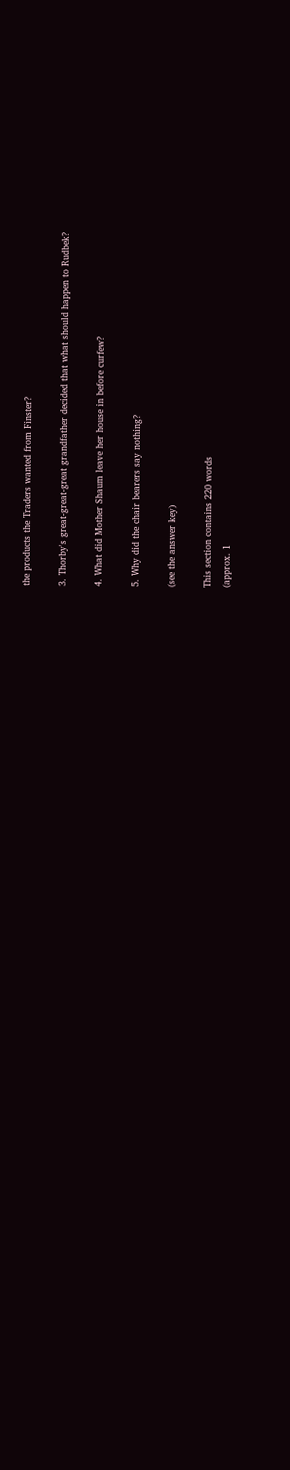the products the Traders wanted from Finster?

3. Thorby's great-great-great grandfather decided that what should happen to Rudbek?

4. What did Mother Shaum leave her house in before curfew?

5. Why did the chair bearers say nothing?

(see the answer key)

This section contains 220 words
(approx. 1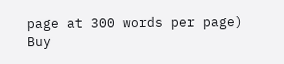page at 300 words per page)
Buy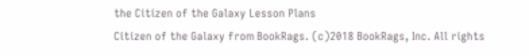the Citizen of the Galaxy Lesson Plans
Citizen of the Galaxy from BookRags. (c)2018 BookRags, Inc. All rights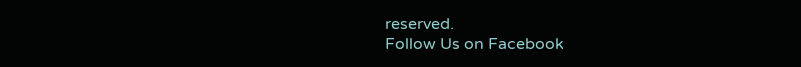reserved.
Follow Us on Facebook